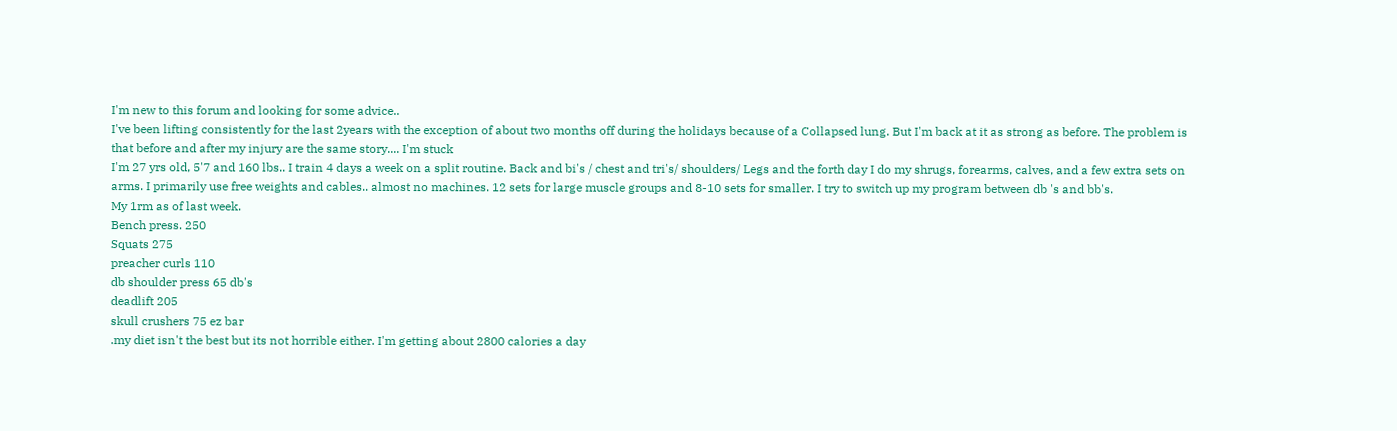I'm new to this forum and looking for some advice..
I've been lifting consistently for the last 2years with the exception of about two months off during the holidays because of a Collapsed lung. But I'm back at it as strong as before. The problem is that before and after my injury are the same story.... I'm stuck
I'm 27 yrs old, 5'7 and 160 lbs.. I train 4 days a week on a split routine. Back and bi's / chest and tri's/ shoulders/ Legs and the forth day I do my shrugs, forearms, calves, and a few extra sets on arms. I primarily use free weights and cables.. almost no machines. 12 sets for large muscle groups and 8-10 sets for smaller. I try to switch up my program between db 's and bb's.
My 1rm as of last week.
Bench press. 250
Squats 275
preacher curls 110
db shoulder press 65 db's
deadlift 205
skull crushers 75 ez bar
.my diet isn't the best but its not horrible either. I'm getting about 2800 calories a day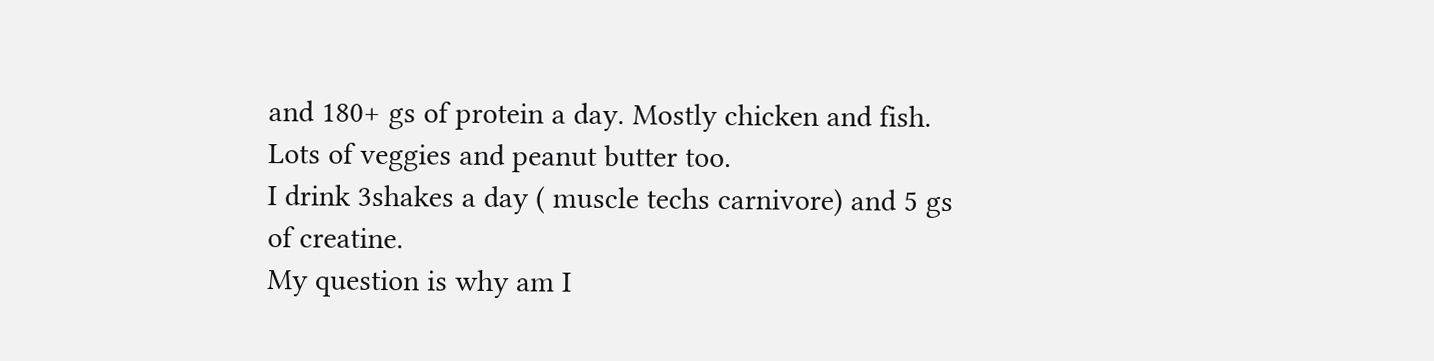and 180+ gs of protein a day. Mostly chicken and fish. Lots of veggies and peanut butter too.
I drink 3shakes a day ( muscle techs carnivore) and 5 gs of creatine.
My question is why am I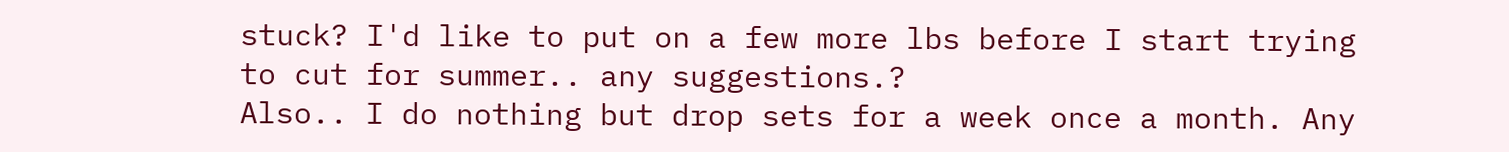stuck? I'd like to put on a few more lbs before I start trying to cut for summer.. any suggestions.?
Also.. I do nothing but drop sets for a week once a month. Any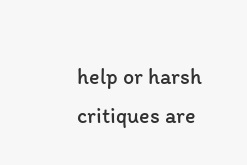help or harsh critiques are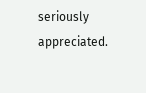seriously appreciated.